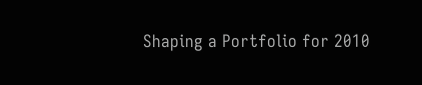Shaping a Portfolio for 2010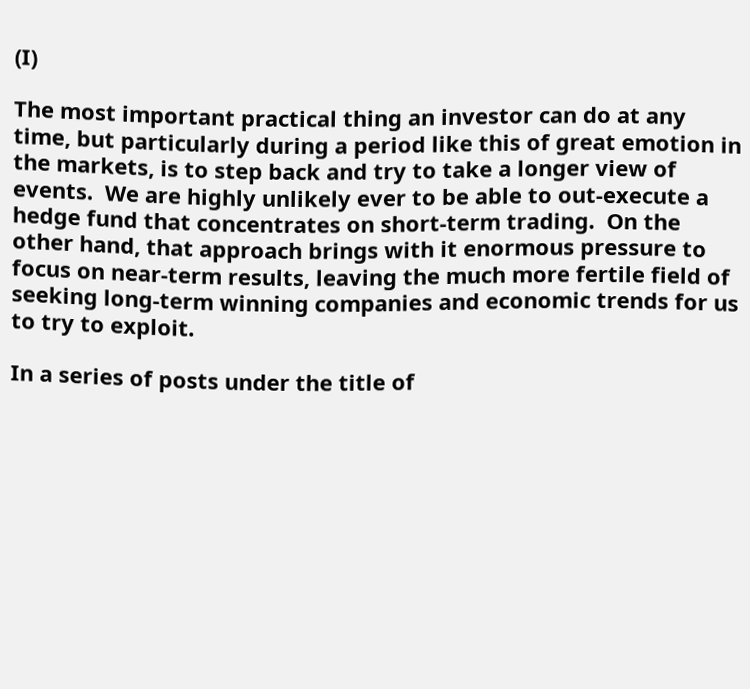(I)

The most important practical thing an investor can do at any time, but particularly during a period like this of great emotion in the markets, is to step back and try to take a longer view of events.  We are highly unlikely ever to be able to out-execute a hedge fund that concentrates on short-term trading.  On the other hand, that approach brings with it enormous pressure to focus on near-term results, leaving the much more fertile field of seeking long-term winning companies and economic trends for us to try to exploit.

In a series of posts under the title of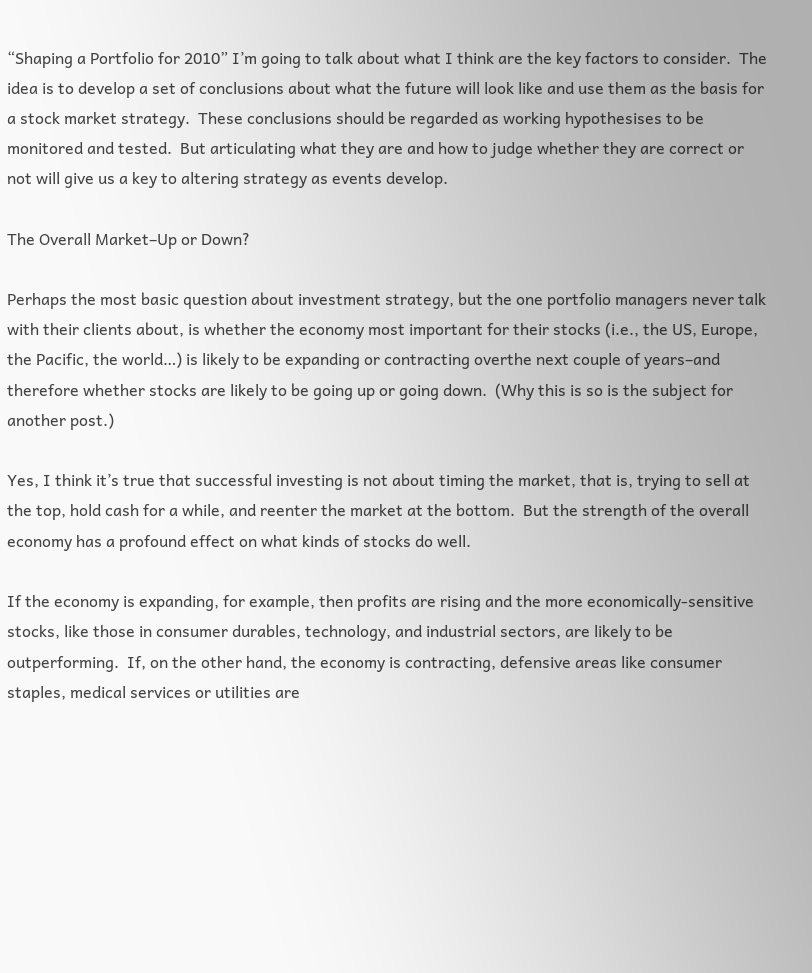“Shaping a Portfolio for 2010” I’m going to talk about what I think are the key factors to consider.  The idea is to develop a set of conclusions about what the future will look like and use them as the basis for a stock market strategy.  These conclusions should be regarded as working hypothesises to be monitored and tested.  But articulating what they are and how to judge whether they are correct or not will give us a key to altering strategy as events develop.

The Overall Market–Up or Down?

Perhaps the most basic question about investment strategy, but the one portfolio managers never talk with their clients about, is whether the economy most important for their stocks (i.e., the US, Europe, the Pacific, the world…) is likely to be expanding or contracting overthe next couple of years–and therefore whether stocks are likely to be going up or going down.  (Why this is so is the subject for another post.)

Yes, I think it’s true that successful investing is not about timing the market, that is, trying to sell at the top, hold cash for a while, and reenter the market at the bottom.  But the strength of the overall economy has a profound effect on what kinds of stocks do well.

If the economy is expanding, for example, then profits are rising and the more economically-sensitive stocks, like those in consumer durables, technology, and industrial sectors, are likely to be outperforming.  If, on the other hand, the economy is contracting, defensive areas like consumer staples, medical services or utilities are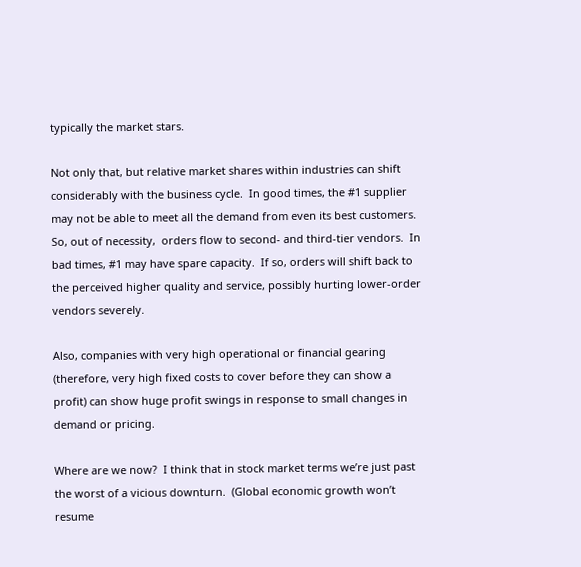typically the market stars.

Not only that, but relative market shares within industries can shift considerably with the business cycle.  In good times, the #1 supplier may not be able to meet all the demand from even its best customers.  So, out of necessity,  orders flow to second- and third-tier vendors.  In bad times, #1 may have spare capacity.  If so, orders will shift back to the perceived higher quality and service, possibly hurting lower-order vendors severely.

Also, companies with very high operational or financial gearing (therefore, very high fixed costs to cover before they can show a profit) can show huge profit swings in response to small changes in demand or pricing.

Where are we now?  I think that in stock market terms we’re just past the worst of a vicious downturn.  (Global economic growth won’t resume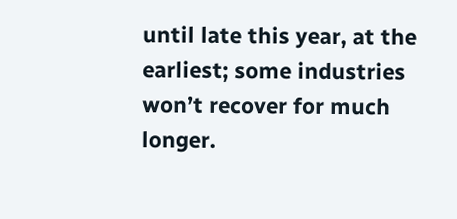until late this year, at the earliest; some industries won’t recover for much longer.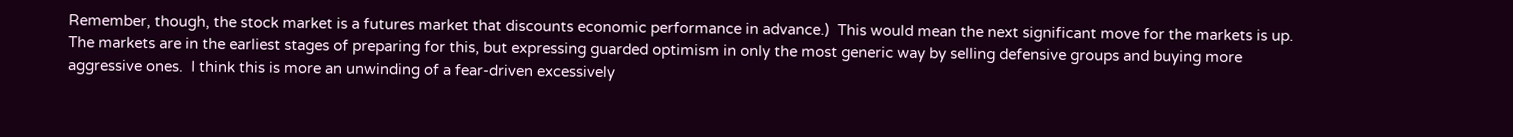Remember, though, the stock market is a futures market that discounts economic performance in advance.)  This would mean the next significant move for the markets is up.  The markets are in the earliest stages of preparing for this, but expressing guarded optimism in only the most generic way by selling defensive groups and buying more aggressive ones.  I think this is more an unwinding of a fear-driven excessively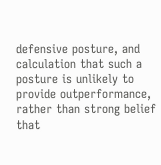defensive posture, and calculation that such a posture is unlikely to provide outperformance, rather than strong belief that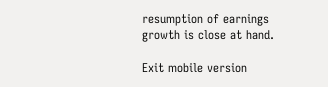resumption of earnings growth is close at hand.

Exit mobile version